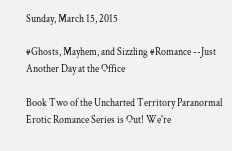Sunday, March 15, 2015

#Ghosts, Mayhem, and Sizzling #Romance --Just Another Day at the Office

Book Two of the Uncharted Territory Paranormal Erotic Romance Series is Out! We're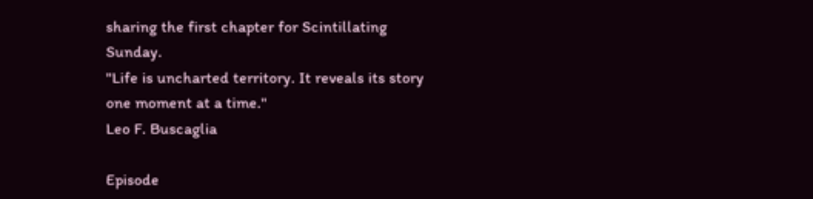sharing the first chapter for Scintillating Sunday.
"Life is uncharted territory. It reveals its story one moment at a time."
Leo F. Buscaglia

Episode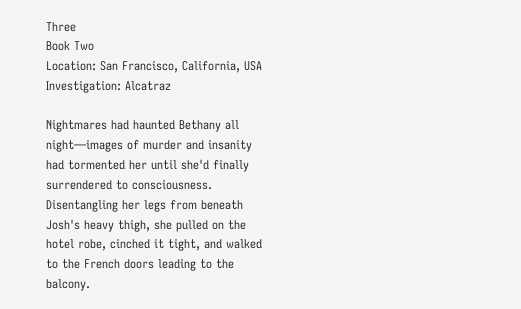Three
Book Two
Location: San Francisco, California, USA
Investigation: Alcatraz

Nightmares had haunted Bethany all night—images of murder and insanity had tormented her until she'd finally surrendered to consciousness. Disentangling her legs from beneath Josh's heavy thigh, she pulled on the hotel robe, cinched it tight, and walked to the French doors leading to the balcony.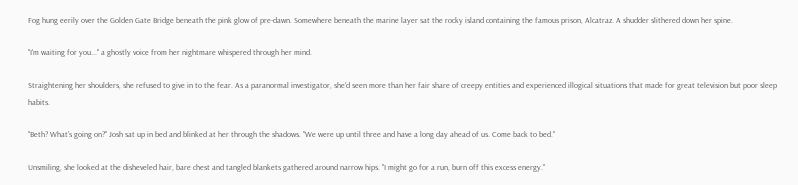Fog hung eerily over the Golden Gate Bridge beneath the pink glow of pre-dawn. Somewhere beneath the marine layer sat the rocky island containing the famous prison, Alcatraz. A shudder slithered down her spine.

"I'm waiting for you..." a ghostly voice from her nightmare whispered through her mind.

Straightening her shoulders, she refused to give in to the fear. As a paranormal investigator, she'd seen more than her fair share of creepy entities and experienced illogical situations that made for great television but poor sleep habits.

"Beth? What's going on?" Josh sat up in bed and blinked at her through the shadows. "We were up until three and have a long day ahead of us. Come back to bed."

Unsmiling, she looked at the disheveled hair, bare chest and tangled blankets gathered around narrow hips. "I might go for a run, burn off this excess energy."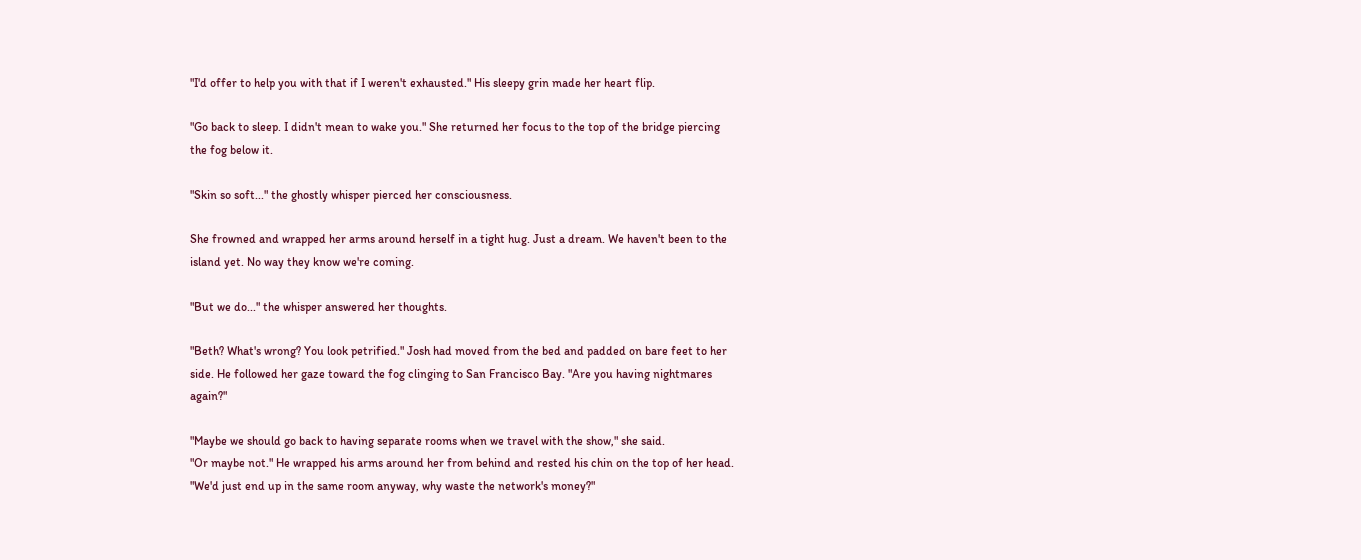"I'd offer to help you with that if I weren't exhausted." His sleepy grin made her heart flip.

"Go back to sleep. I didn't mean to wake you." She returned her focus to the top of the bridge piercing the fog below it.

"Skin so soft..." the ghostly whisper pierced her consciousness.

She frowned and wrapped her arms around herself in a tight hug. Just a dream. We haven't been to the island yet. No way they know we're coming.

"But we do..." the whisper answered her thoughts.

"Beth? What's wrong? You look petrified." Josh had moved from the bed and padded on bare feet to her side. He followed her gaze toward the fog clinging to San Francisco Bay. "Are you having nightmares again?"

"Maybe we should go back to having separate rooms when we travel with the show," she said.
"Or maybe not." He wrapped his arms around her from behind and rested his chin on the top of her head. "We'd just end up in the same room anyway, why waste the network's money?"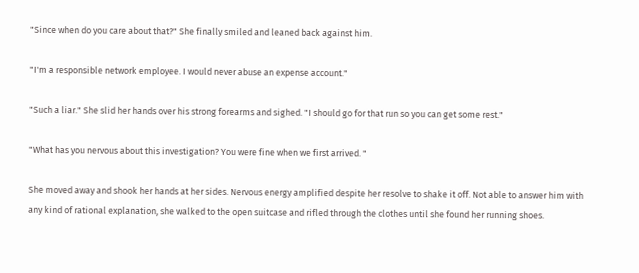"Since when do you care about that?" She finally smiled and leaned back against him.

"I'm a responsible network employee. I would never abuse an expense account."

"Such a liar." She slid her hands over his strong forearms and sighed. "I should go for that run so you can get some rest."

"What has you nervous about this investigation? You were fine when we first arrived. "

She moved away and shook her hands at her sides. Nervous energy amplified despite her resolve to shake it off. Not able to answer him with any kind of rational explanation, she walked to the open suitcase and rifled through the clothes until she found her running shoes.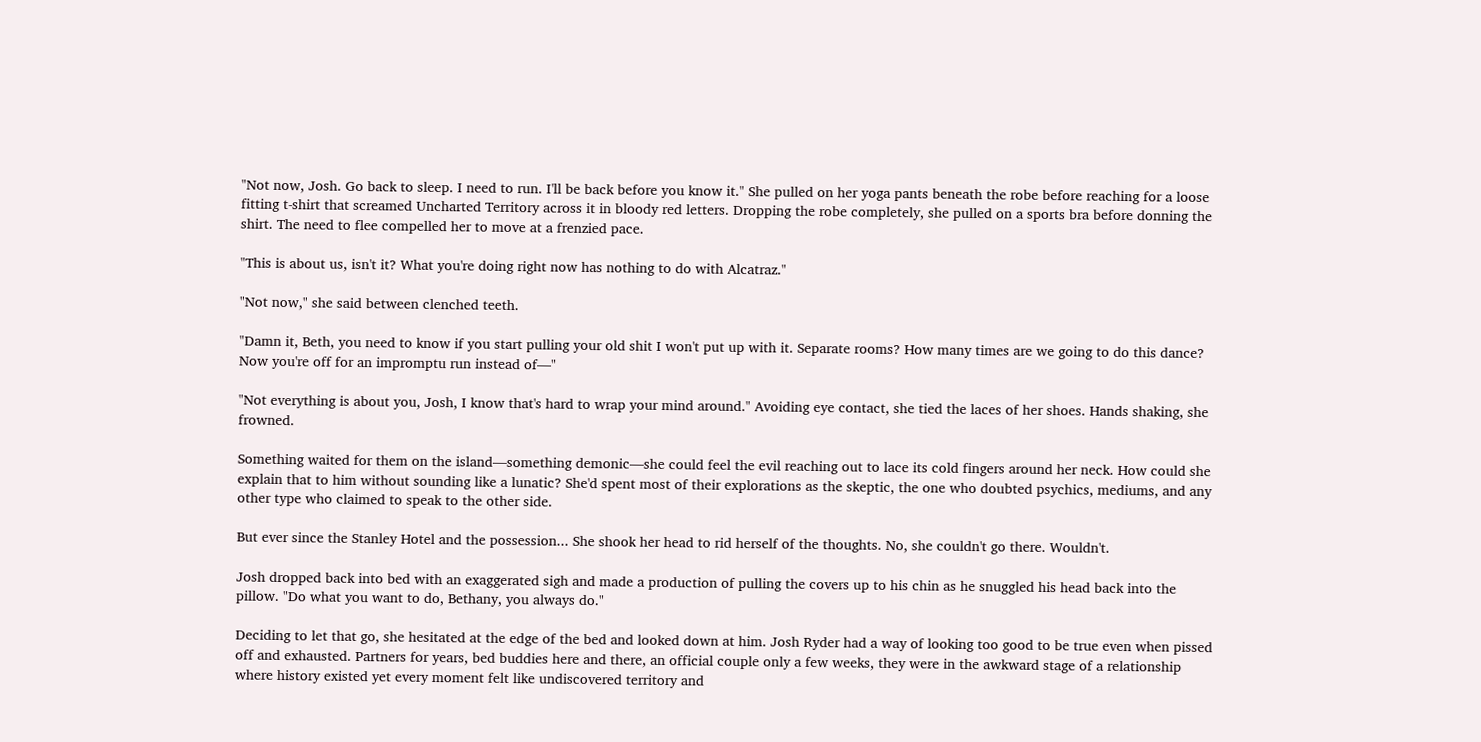"Not now, Josh. Go back to sleep. I need to run. I'll be back before you know it." She pulled on her yoga pants beneath the robe before reaching for a loose fitting t-shirt that screamed Uncharted Territory across it in bloody red letters. Dropping the robe completely, she pulled on a sports bra before donning the shirt. The need to flee compelled her to move at a frenzied pace.

"This is about us, isn't it? What you're doing right now has nothing to do with Alcatraz."

"Not now," she said between clenched teeth.

"Damn it, Beth, you need to know if you start pulling your old shit I won't put up with it. Separate rooms? How many times are we going to do this dance? Now you're off for an impromptu run instead of—"

"Not everything is about you, Josh, I know that's hard to wrap your mind around." Avoiding eye contact, she tied the laces of her shoes. Hands shaking, she frowned.

Something waited for them on the island—something demonic—she could feel the evil reaching out to lace its cold fingers around her neck. How could she explain that to him without sounding like a lunatic? She'd spent most of their explorations as the skeptic, the one who doubted psychics, mediums, and any other type who claimed to speak to the other side.

But ever since the Stanley Hotel and the possession... She shook her head to rid herself of the thoughts. No, she couldn't go there. Wouldn't.

Josh dropped back into bed with an exaggerated sigh and made a production of pulling the covers up to his chin as he snuggled his head back into the pillow. "Do what you want to do, Bethany, you always do."

Deciding to let that go, she hesitated at the edge of the bed and looked down at him. Josh Ryder had a way of looking too good to be true even when pissed off and exhausted. Partners for years, bed buddies here and there, an official couple only a few weeks, they were in the awkward stage of a relationship where history existed yet every moment felt like undiscovered territory and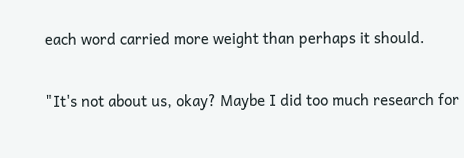each word carried more weight than perhaps it should.

"It's not about us, okay? Maybe I did too much research for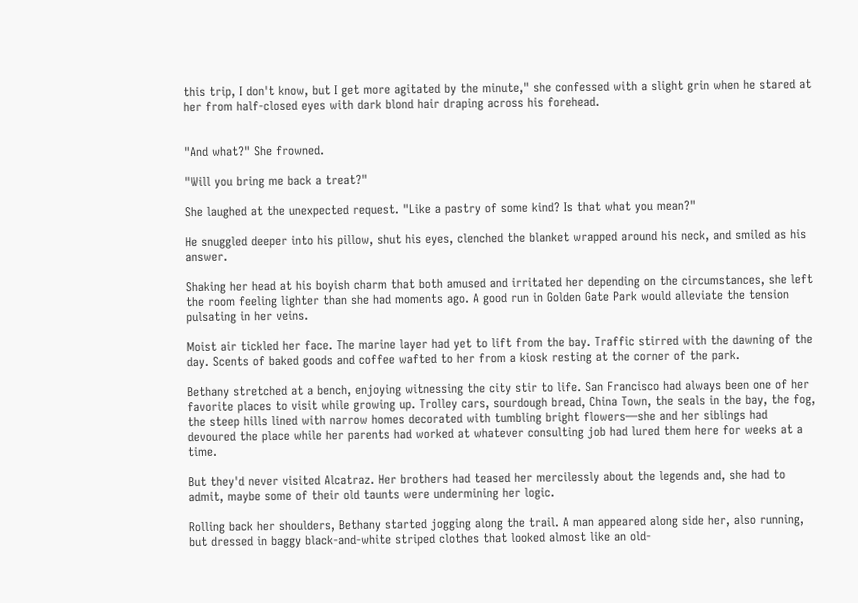this trip, I don't know, but I get more agitated by the minute," she confessed with a slight grin when he stared at her from half-closed eyes with dark blond hair draping across his forehead.


"And what?" She frowned.

"Will you bring me back a treat?"

She laughed at the unexpected request. "Like a pastry of some kind? Is that what you mean?"

He snuggled deeper into his pillow, shut his eyes, clenched the blanket wrapped around his neck, and smiled as his answer.

Shaking her head at his boyish charm that both amused and irritated her depending on the circumstances, she left the room feeling lighter than she had moments ago. A good run in Golden Gate Park would alleviate the tension pulsating in her veins.

Moist air tickled her face. The marine layer had yet to lift from the bay. Traffic stirred with the dawning of the day. Scents of baked goods and coffee wafted to her from a kiosk resting at the corner of the park.

Bethany stretched at a bench, enjoying witnessing the city stir to life. San Francisco had always been one of her favorite places to visit while growing up. Trolley cars, sourdough bread, China Town, the seals in the bay, the fog, the steep hills lined with narrow homes decorated with tumbling bright flowers—she and her siblings had devoured the place while her parents had worked at whatever consulting job had lured them here for weeks at a time.

But they'd never visited Alcatraz. Her brothers had teased her mercilessly about the legends and, she had to admit, maybe some of their old taunts were undermining her logic.

Rolling back her shoulders, Bethany started jogging along the trail. A man appeared along side her, also running, but dressed in baggy black-and-white striped clothes that looked almost like an old-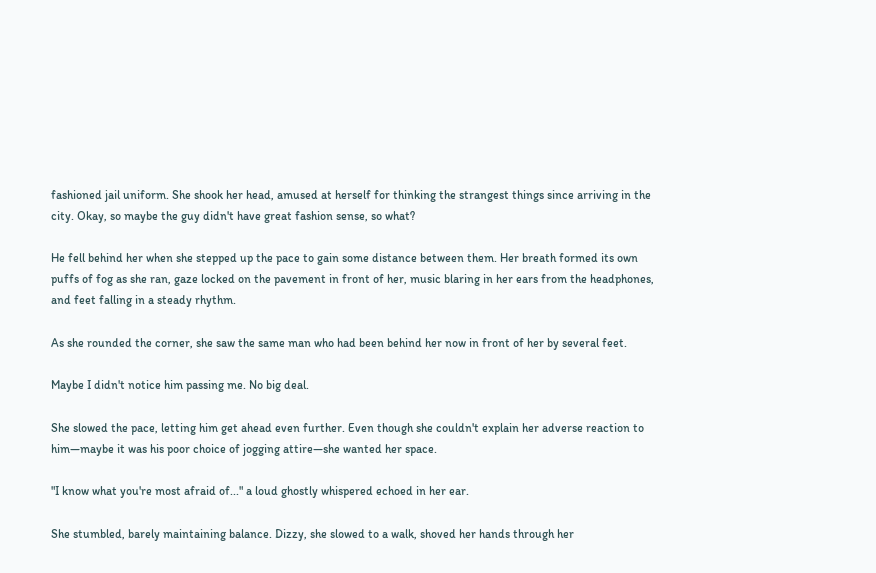fashioned jail uniform. She shook her head, amused at herself for thinking the strangest things since arriving in the city. Okay, so maybe the guy didn't have great fashion sense, so what?

He fell behind her when she stepped up the pace to gain some distance between them. Her breath formed its own puffs of fog as she ran, gaze locked on the pavement in front of her, music blaring in her ears from the headphones, and feet falling in a steady rhythm.

As she rounded the corner, she saw the same man who had been behind her now in front of her by several feet.

Maybe I didn't notice him passing me. No big deal.

She slowed the pace, letting him get ahead even further. Even though she couldn't explain her adverse reaction to him—maybe it was his poor choice of jogging attire—she wanted her space.

"I know what you're most afraid of..." a loud ghostly whispered echoed in her ear.

She stumbled, barely maintaining balance. Dizzy, she slowed to a walk, shoved her hands through her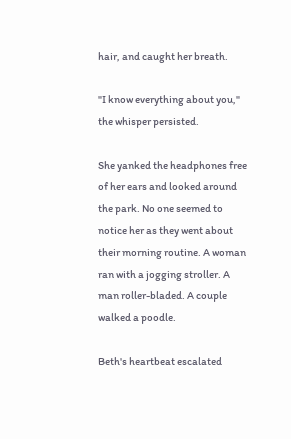hair, and caught her breath.

"I know everything about you," the whisper persisted.

She yanked the headphones free of her ears and looked around the park. No one seemed to notice her as they went about their morning routine. A woman ran with a jogging stroller. A man roller-bladed. A couple walked a poodle.

Beth's heartbeat escalated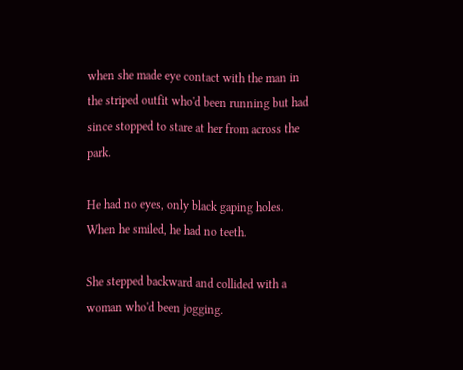when she made eye contact with the man in the striped outfit who'd been running but had since stopped to stare at her from across the park.

He had no eyes, only black gaping holes. When he smiled, he had no teeth.

She stepped backward and collided with a woman who'd been jogging.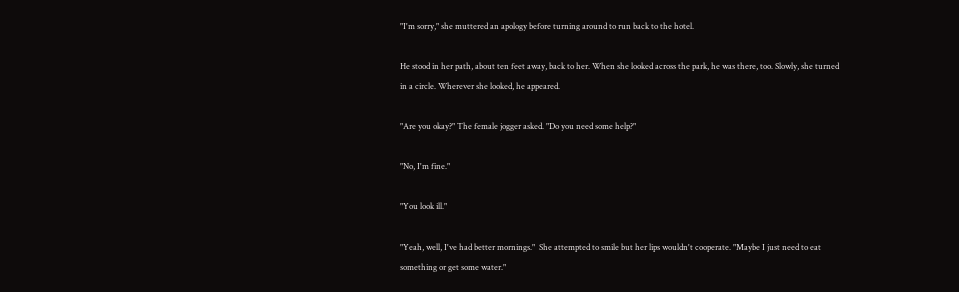"I'm sorry," she muttered an apology before turning around to run back to the hotel.

He stood in her path, about ten feet away, back to her. When she looked across the park, he was there, too. Slowly, she turned in a circle. Wherever she looked, he appeared.

"Are you okay?" The female jogger asked. "Do you need some help?"

"No, I'm fine."

"You look ill."

"Yeah, well, I've had better mornings."  She attempted to smile but her lips wouldn't cooperate. "Maybe I just need to eat something or get some water."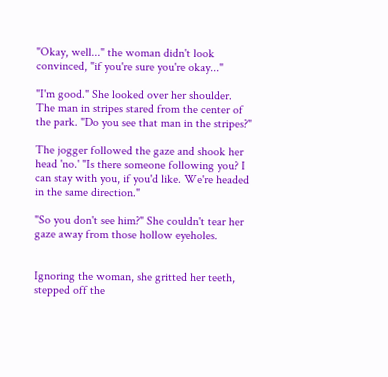"Okay, well..." the woman didn't look convinced, "if you're sure you're okay..."

"I'm good." She looked over her shoulder. The man in stripes stared from the center of the park. "Do you see that man in the stripes?"

The jogger followed the gaze and shook her head 'no.' "Is there someone following you? I can stay with you, if you'd like. We're headed in the same direction."

"So you don't see him?" She couldn't tear her gaze away from those hollow eyeholes.


Ignoring the woman, she gritted her teeth, stepped off the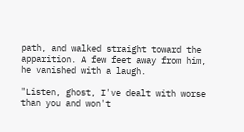path, and walked straight toward the apparition. A few feet away from him, he vanished with a laugh.

"Listen, ghost, I've dealt with worse than you and won't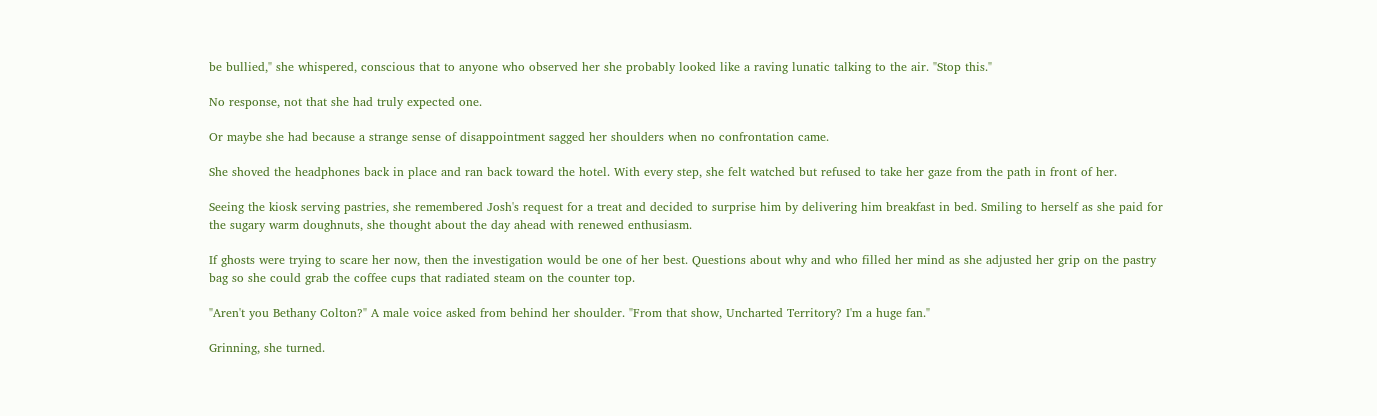be bullied," she whispered, conscious that to anyone who observed her she probably looked like a raving lunatic talking to the air. "Stop this."

No response, not that she had truly expected one.

Or maybe she had because a strange sense of disappointment sagged her shoulders when no confrontation came.

She shoved the headphones back in place and ran back toward the hotel. With every step, she felt watched but refused to take her gaze from the path in front of her.

Seeing the kiosk serving pastries, she remembered Josh's request for a treat and decided to surprise him by delivering him breakfast in bed. Smiling to herself as she paid for the sugary warm doughnuts, she thought about the day ahead with renewed enthusiasm.

If ghosts were trying to scare her now, then the investigation would be one of her best. Questions about why and who filled her mind as she adjusted her grip on the pastry bag so she could grab the coffee cups that radiated steam on the counter top.

"Aren't you Bethany Colton?" A male voice asked from behind her shoulder. "From that show, Uncharted Territory? I'm a huge fan."

Grinning, she turned.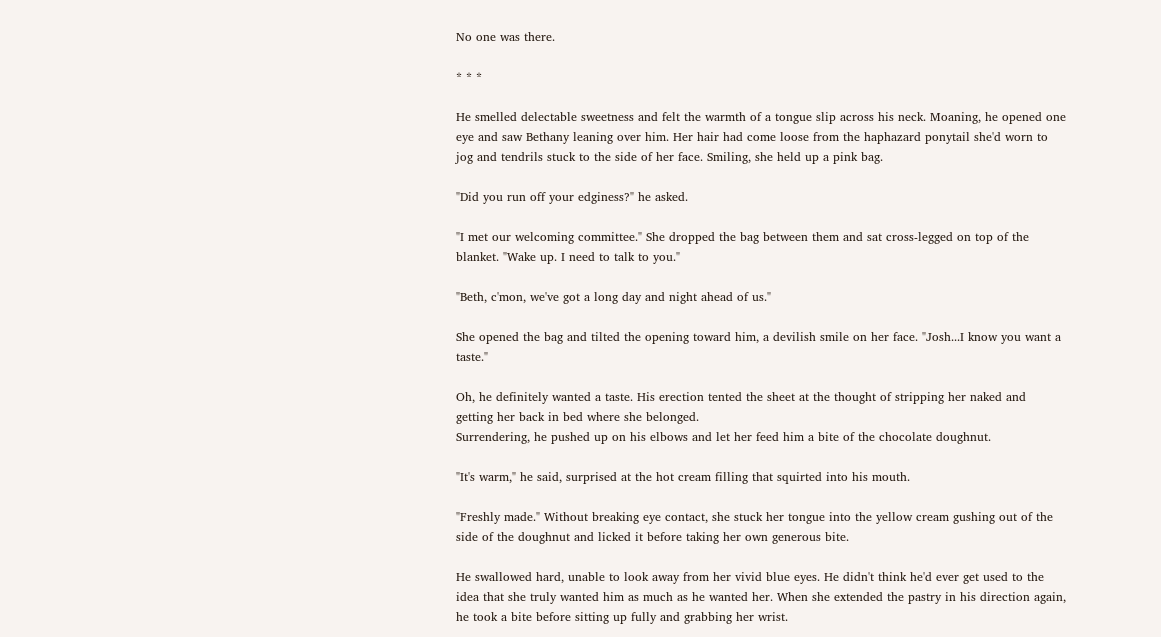No one was there.

* * *

He smelled delectable sweetness and felt the warmth of a tongue slip across his neck. Moaning, he opened one eye and saw Bethany leaning over him. Her hair had come loose from the haphazard ponytail she'd worn to jog and tendrils stuck to the side of her face. Smiling, she held up a pink bag.

"Did you run off your edginess?" he asked.

"I met our welcoming committee." She dropped the bag between them and sat cross-legged on top of the blanket. "Wake up. I need to talk to you."

"Beth, c'mon, we've got a long day and night ahead of us."

She opened the bag and tilted the opening toward him, a devilish smile on her face. "Josh...I know you want a taste."

Oh, he definitely wanted a taste. His erection tented the sheet at the thought of stripping her naked and getting her back in bed where she belonged.
Surrendering, he pushed up on his elbows and let her feed him a bite of the chocolate doughnut.

"It's warm," he said, surprised at the hot cream filling that squirted into his mouth.

"Freshly made." Without breaking eye contact, she stuck her tongue into the yellow cream gushing out of the side of the doughnut and licked it before taking her own generous bite.

He swallowed hard, unable to look away from her vivid blue eyes. He didn't think he'd ever get used to the idea that she truly wanted him as much as he wanted her. When she extended the pastry in his direction again, he took a bite before sitting up fully and grabbing her wrist.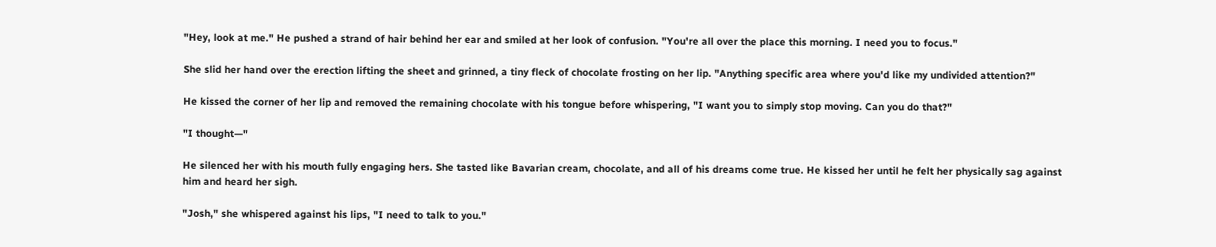"Hey, look at me." He pushed a strand of hair behind her ear and smiled at her look of confusion. "You're all over the place this morning. I need you to focus."

She slid her hand over the erection lifting the sheet and grinned, a tiny fleck of chocolate frosting on her lip. "Anything specific area where you'd like my undivided attention?"

He kissed the corner of her lip and removed the remaining chocolate with his tongue before whispering, "I want you to simply stop moving. Can you do that?"

"I thought—"

He silenced her with his mouth fully engaging hers. She tasted like Bavarian cream, chocolate, and all of his dreams come true. He kissed her until he felt her physically sag against him and heard her sigh.

"Josh," she whispered against his lips, "I need to talk to you."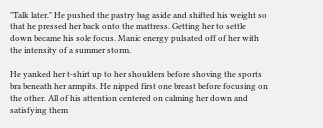"Talk later." He pushed the pastry bag aside and shifted his weight so that he pressed her back onto the mattress. Getting her to settle down became his sole focus. Manic energy pulsated off of her with the intensity of a summer storm.

He yanked her t-shirt up to her shoulders before shoving the sports bra beneath her armpits. He nipped first one breast before focusing on the other. All of his attention centered on calming her down and satisfying them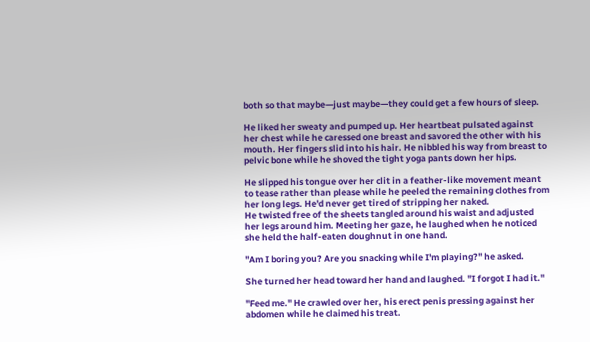both so that maybe—just maybe—they could get a few hours of sleep.

He liked her sweaty and pumped up. Her heartbeat pulsated against her chest while he caressed one breast and savored the other with his mouth. Her fingers slid into his hair. He nibbled his way from breast to pelvic bone while he shoved the tight yoga pants down her hips.

He slipped his tongue over her clit in a feather-like movement meant to tease rather than please while he peeled the remaining clothes from her long legs. He'd never get tired of stripping her naked.
He twisted free of the sheets tangled around his waist and adjusted her legs around him. Meeting her gaze, he laughed when he noticed she held the half-eaten doughnut in one hand.

"Am I boring you? Are you snacking while I'm playing?" he asked.

She turned her head toward her hand and laughed. "I forgot I had it."

"Feed me." He crawled over her, his erect penis pressing against her abdomen while he claimed his treat.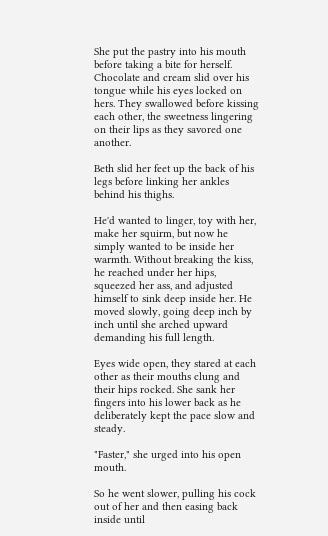She put the pastry into his mouth before taking a bite for herself. Chocolate and cream slid over his tongue while his eyes locked on hers. They swallowed before kissing each other, the sweetness lingering on their lips as they savored one another.

Beth slid her feet up the back of his legs before linking her ankles behind his thighs.

He'd wanted to linger, toy with her, make her squirm, but now he simply wanted to be inside her warmth. Without breaking the kiss, he reached under her hips, squeezed her ass, and adjusted himself to sink deep inside her. He moved slowly, going deep inch by inch until she arched upward demanding his full length.

Eyes wide open, they stared at each other as their mouths clung and their hips rocked. She sank her fingers into his lower back as he deliberately kept the pace slow and steady.

"Faster," she urged into his open mouth.

So he went slower, pulling his cock out of her and then easing back inside until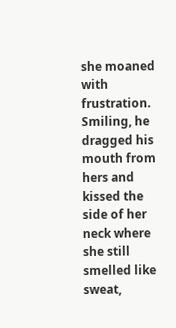she moaned with frustration. Smiling, he dragged his mouth from hers and kissed the side of her neck where she still smelled like sweat,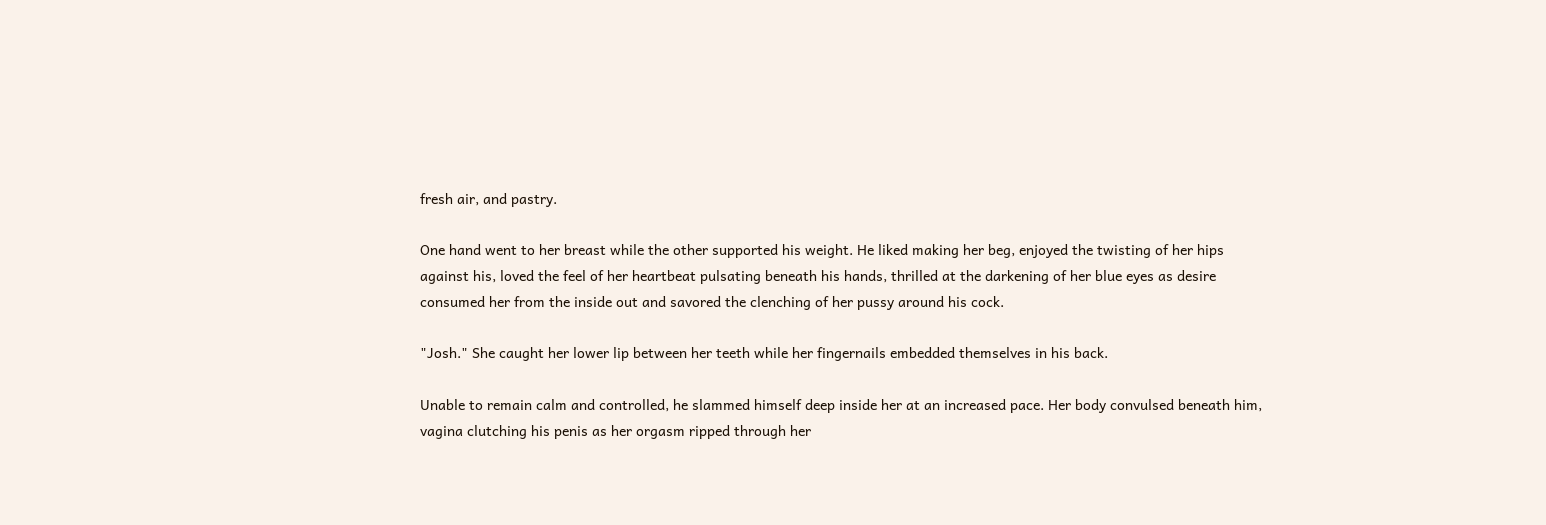fresh air, and pastry.

One hand went to her breast while the other supported his weight. He liked making her beg, enjoyed the twisting of her hips against his, loved the feel of her heartbeat pulsating beneath his hands, thrilled at the darkening of her blue eyes as desire consumed her from the inside out and savored the clenching of her pussy around his cock.

"Josh." She caught her lower lip between her teeth while her fingernails embedded themselves in his back.

Unable to remain calm and controlled, he slammed himself deep inside her at an increased pace. Her body convulsed beneath him, vagina clutching his penis as her orgasm ripped through her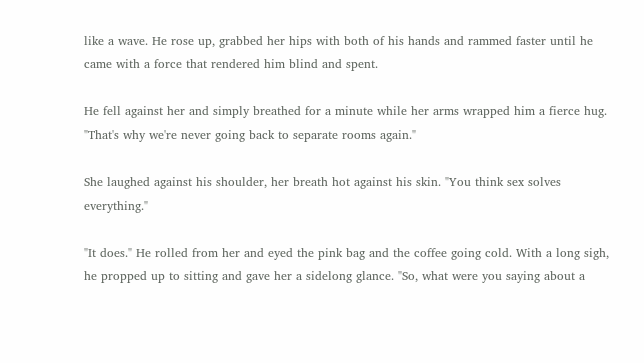like a wave. He rose up, grabbed her hips with both of his hands and rammed faster until he came with a force that rendered him blind and spent.

He fell against her and simply breathed for a minute while her arms wrapped him a fierce hug. "That's why we're never going back to separate rooms again."

She laughed against his shoulder, her breath hot against his skin. "You think sex solves everything."

"It does." He rolled from her and eyed the pink bag and the coffee going cold. With a long sigh, he propped up to sitting and gave her a sidelong glance. "So, what were you saying about a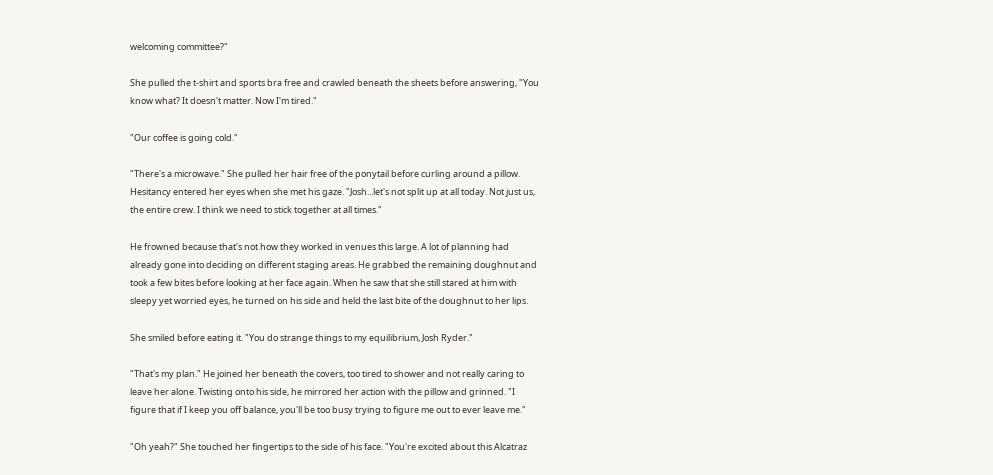welcoming committee?"

She pulled the t-shirt and sports bra free and crawled beneath the sheets before answering, "You know what? It doesn't matter. Now I'm tired."

"Our coffee is going cold."

"There's a microwave." She pulled her hair free of the ponytail before curling around a pillow. Hesitancy entered her eyes when she met his gaze. "Josh...let's not split up at all today. Not just us, the entire crew. I think we need to stick together at all times."

He frowned because that's not how they worked in venues this large. A lot of planning had already gone into deciding on different staging areas. He grabbed the remaining doughnut and took a few bites before looking at her face again. When he saw that she still stared at him with sleepy yet worried eyes, he turned on his side and held the last bite of the doughnut to her lips.

She smiled before eating it. "You do strange things to my equilibrium, Josh Ryder."

"That's my plan." He joined her beneath the covers, too tired to shower and not really caring to leave her alone. Twisting onto his side, he mirrored her action with the pillow and grinned. "I figure that if I keep you off balance, you'll be too busy trying to figure me out to ever leave me."

"Oh yeah?" She touched her fingertips to the side of his face. "You're excited about this Alcatraz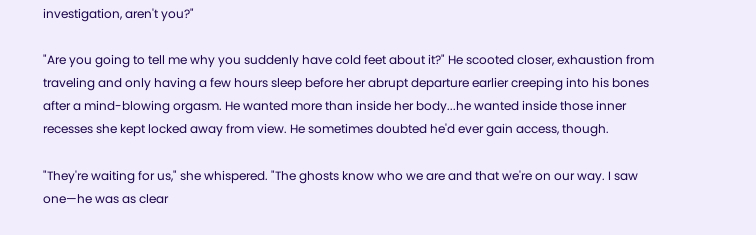investigation, aren't you?"

"Are you going to tell me why you suddenly have cold feet about it?" He scooted closer, exhaustion from traveling and only having a few hours sleep before her abrupt departure earlier creeping into his bones after a mind-blowing orgasm. He wanted more than inside her body...he wanted inside those inner recesses she kept locked away from view. He sometimes doubted he'd ever gain access, though.

"They're waiting for us," she whispered. "The ghosts know who we are and that we're on our way. I saw one—he was as clear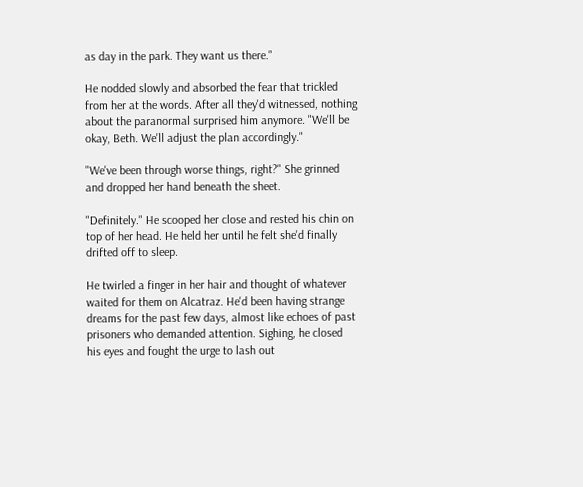as day in the park. They want us there."

He nodded slowly and absorbed the fear that trickled from her at the words. After all they'd witnessed, nothing about the paranormal surprised him anymore. "We'll be okay, Beth. We'll adjust the plan accordingly."

"We've been through worse things, right?" She grinned and dropped her hand beneath the sheet.

"Definitely." He scooped her close and rested his chin on top of her head. He held her until he felt she'd finally drifted off to sleep.

He twirled a finger in her hair and thought of whatever waited for them on Alcatraz. He'd been having strange dreams for the past few days, almost like echoes of past prisoners who demanded attention. Sighing, he closed his eyes and fought the urge to lash out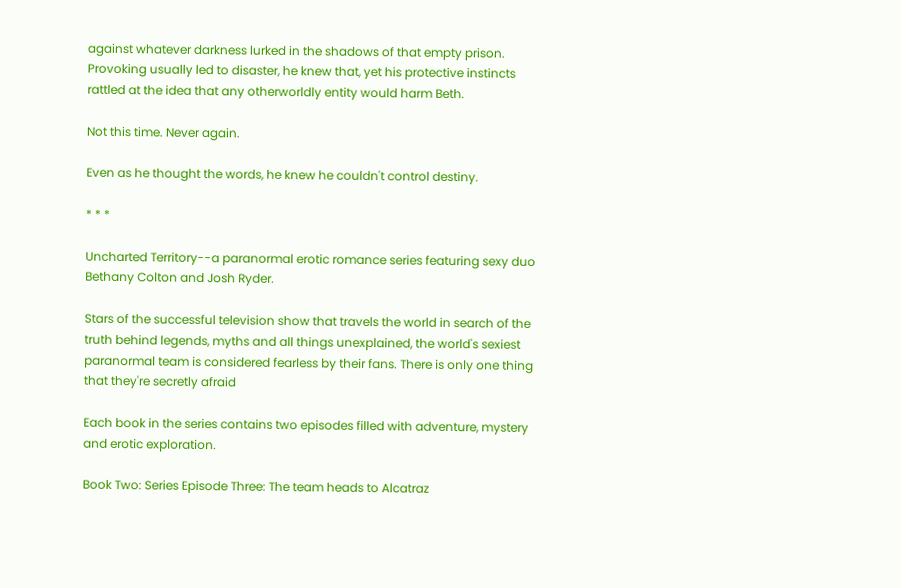against whatever darkness lurked in the shadows of that empty prison. Provoking usually led to disaster, he knew that, yet his protective instincts rattled at the idea that any otherworldly entity would harm Beth.

Not this time. Never again.

Even as he thought the words, he knew he couldn't control destiny.

* * *

Uncharted Territory--a paranormal erotic romance series featuring sexy duo Bethany Colton and Josh Ryder.

Stars of the successful television show that travels the world in search of the truth behind legends, myths and all things unexplained, the world's sexiest paranormal team is considered fearless by their fans. There is only one thing that they're secretly afraid

Each book in the series contains two episodes filled with adventure, mystery and erotic exploration.

Book Two: Series Episode Three: The team heads to Alcatraz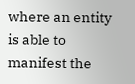where an entity is able to manifest the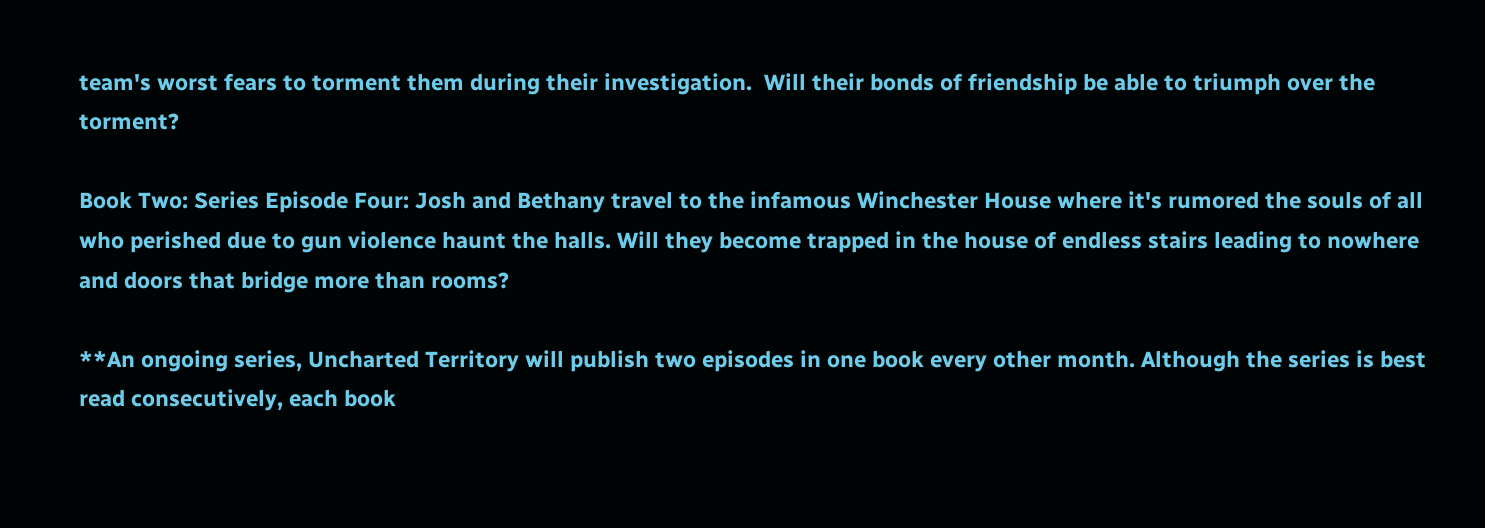team's worst fears to torment them during their investigation.  Will their bonds of friendship be able to triumph over the torment?

Book Two: Series Episode Four: Josh and Bethany travel to the infamous Winchester House where it's rumored the souls of all who perished due to gun violence haunt the halls. Will they become trapped in the house of endless stairs leading to nowhere and doors that bridge more than rooms?

**An ongoing series, Uncharted Territory will publish two episodes in one book every other month. Although the series is best read consecutively, each book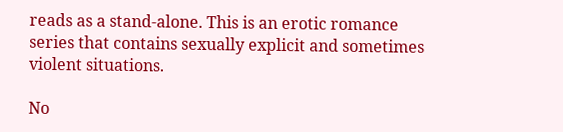reads as a stand-alone. This is an erotic romance series that contains sexually explicit and sometimes violent situations.

No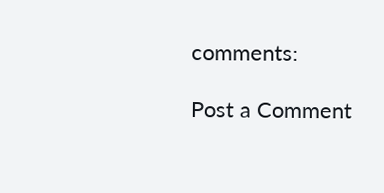comments:

Post a Comment